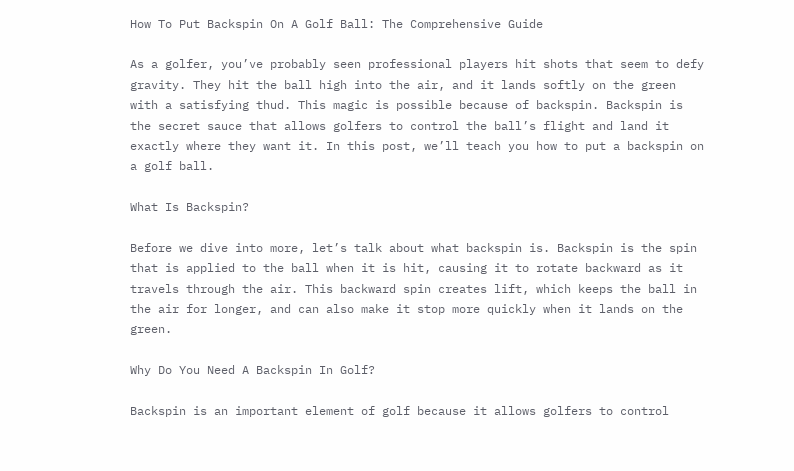How To Put Backspin On A Golf Ball: The Comprehensive Guide

As a golfer, you’ve probably seen professional players hit shots that seem to defy gravity. They hit the ball high into the air, and it lands softly on the green with a satisfying thud. This magic is possible because of backspin. Backspin is the secret sauce that allows golfers to control the ball’s flight and land it exactly where they want it. In this post, we’ll teach you how to put a backspin on a golf ball.

What Is Backspin?

Before we dive into more, let’s talk about what backspin is. Backspin is the spin that is applied to the ball when it is hit, causing it to rotate backward as it travels through the air. This backward spin creates lift, which keeps the ball in the air for longer, and can also make it stop more quickly when it lands on the green.

Why Do You Need A Backspin In Golf?

Backspin is an important element of golf because it allows golfers to control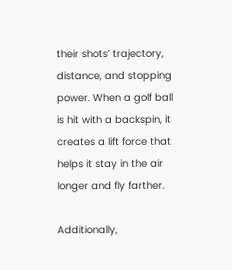their shots’ trajectory, distance, and stopping power. When a golf ball is hit with a backspin, it creates a lift force that helps it stay in the air longer and fly farther.

Additionally,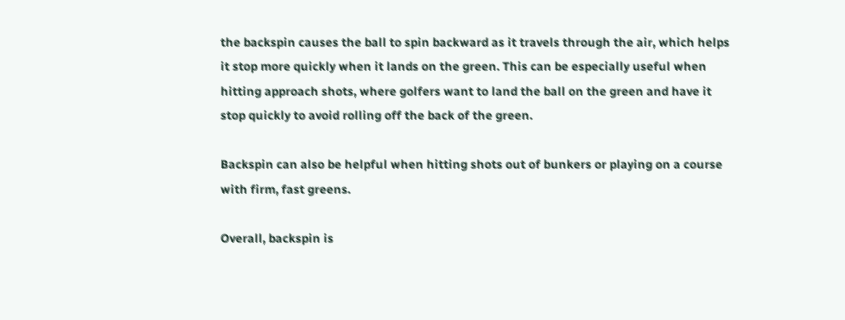the backspin causes the ball to spin backward as it travels through the air, which helps it stop more quickly when it lands on the green. This can be especially useful when hitting approach shots, where golfers want to land the ball on the green and have it stop quickly to avoid rolling off the back of the green.

Backspin can also be helpful when hitting shots out of bunkers or playing on a course with firm, fast greens.

Overall, backspin is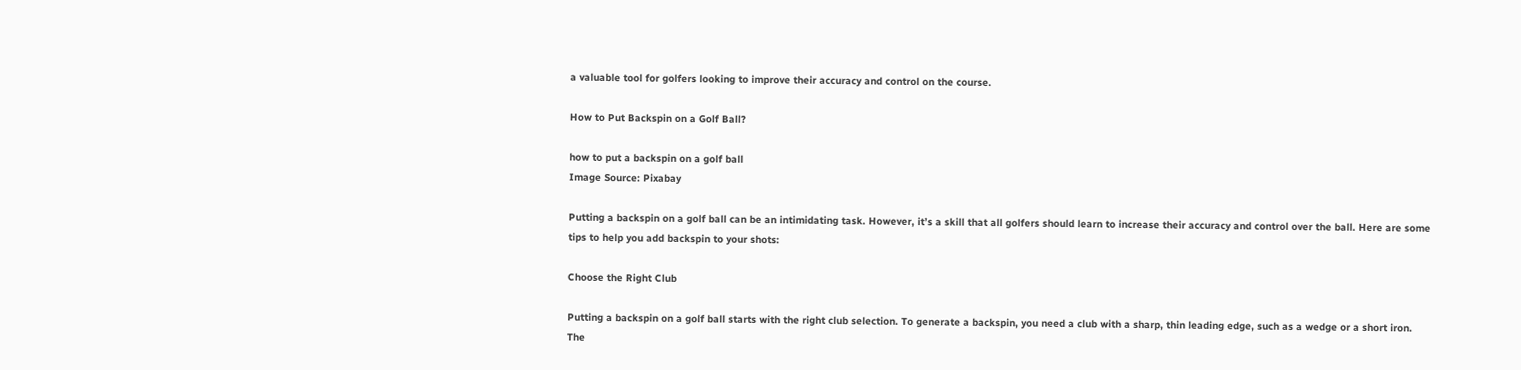a valuable tool for golfers looking to improve their accuracy and control on the course.

How to Put Backspin on a Golf Ball?

how to put a backspin on a golf ball
Image Source: Pixabay

Putting a backspin on a golf ball can be an intimidating task. However, it’s a skill that all golfers should learn to increase their accuracy and control over the ball. Here are some tips to help you add backspin to your shots:

Choose the Right Club

Putting a backspin on a golf ball starts with the right club selection. To generate a backspin, you need a club with a sharp, thin leading edge, such as a wedge or a short iron. The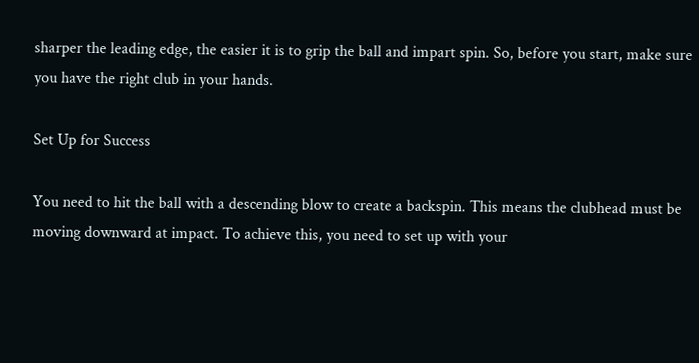sharper the leading edge, the easier it is to grip the ball and impart spin. So, before you start, make sure you have the right club in your hands.

Set Up for Success

You need to hit the ball with a descending blow to create a backspin. This means the clubhead must be moving downward at impact. To achieve this, you need to set up with your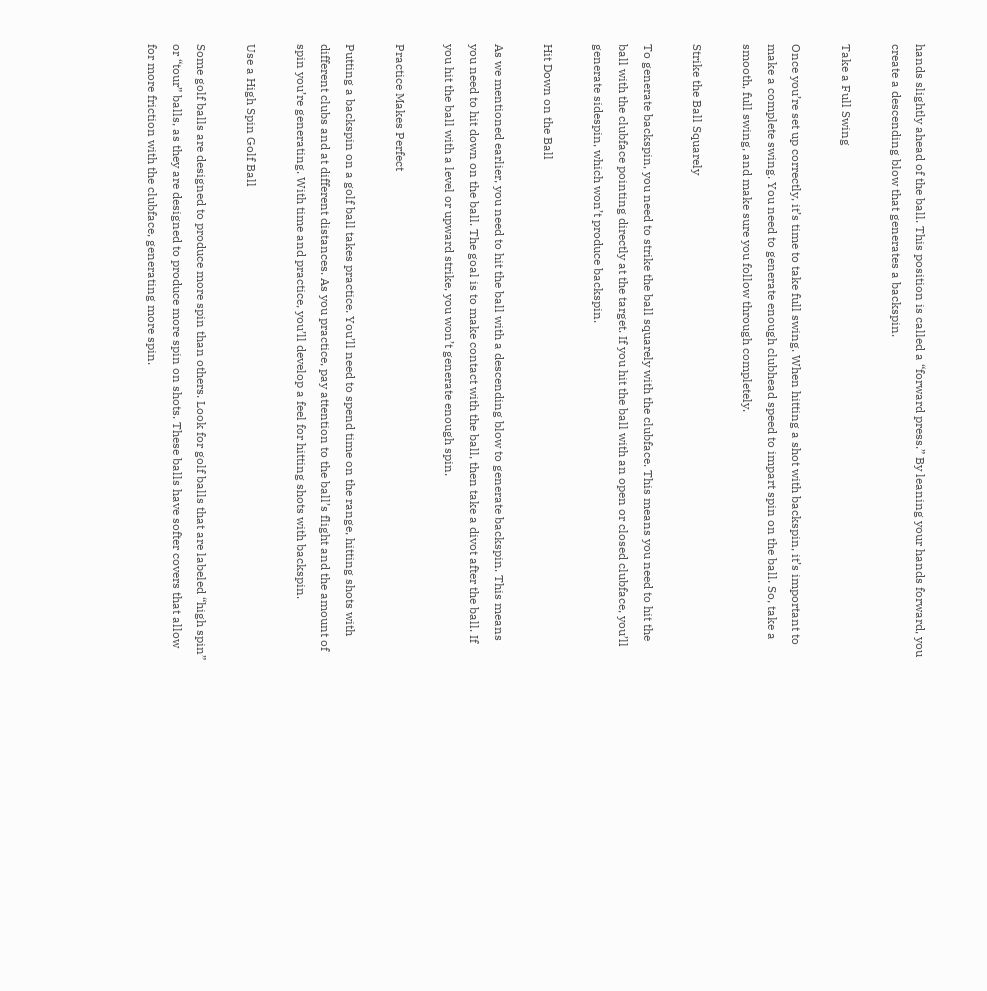hands slightly ahead of the ball. This position is called a “forward press.” By leaning your hands forward, you create a descending blow that generates a backspin.

Take a Full Swing

Once you’re set up correctly, it’s time to take full swing. When hitting a shot with backspin, it’s important to make a complete swing. You need to generate enough clubhead speed to impart spin on the ball. So, take a smooth, full swing, and make sure you follow through completely.

Strike the Ball Squarely

To generate backspin, you need to strike the ball squarely with the clubface. This means you need to hit the ball with the clubface pointing directly at the target. If you hit the ball with an open or closed clubface, you’ll generate sidespin, which won’t produce backspin.

Hit Down on the Ball

As we mentioned earlier, you need to hit the ball with a descending blow to generate backspin. This means you need to hit down on the ball. The goal is to make contact with the ball, then take a divot after the ball. If you hit the ball with a level or upward strike, you won’t generate enough spin.

Practice Makes Perfect

Putting a backspin on a golf ball takes practice. You’ll need to spend time on the range, hitting shots with different clubs and at different distances. As you practice, pay attention to the ball’s flight and the amount of spin you’re generating. With time and practice, you’ll develop a feel for hitting shots with backspin.

Use a High Spin Golf Ball

Some golf balls are designed to produce more spin than others. Look for golf balls that are labeled “high spin” or “tour” balls, as they are designed to produce more spin on shots. These balls have softer covers that allow for more friction with the clubface, generating more spin.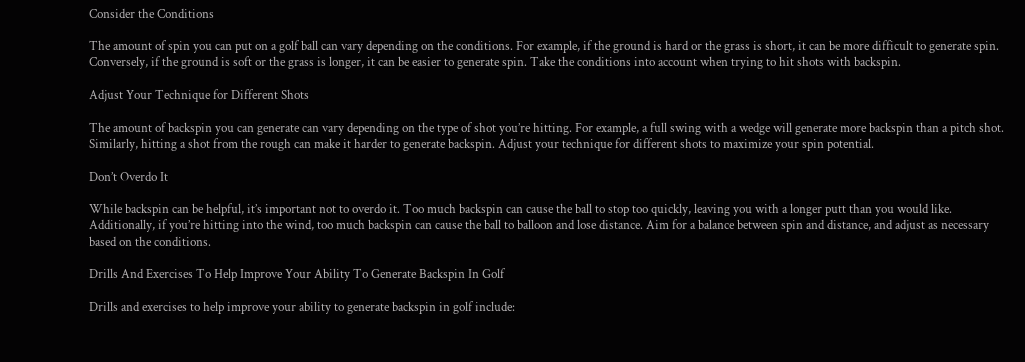Consider the Conditions

The amount of spin you can put on a golf ball can vary depending on the conditions. For example, if the ground is hard or the grass is short, it can be more difficult to generate spin. Conversely, if the ground is soft or the grass is longer, it can be easier to generate spin. Take the conditions into account when trying to hit shots with backspin.

Adjust Your Technique for Different Shots

The amount of backspin you can generate can vary depending on the type of shot you’re hitting. For example, a full swing with a wedge will generate more backspin than a pitch shot. Similarly, hitting a shot from the rough can make it harder to generate backspin. Adjust your technique for different shots to maximize your spin potential.

Don’t Overdo It

While backspin can be helpful, it’s important not to overdo it. Too much backspin can cause the ball to stop too quickly, leaving you with a longer putt than you would like. Additionally, if you’re hitting into the wind, too much backspin can cause the ball to balloon and lose distance. Aim for a balance between spin and distance, and adjust as necessary based on the conditions.

Drills And Exercises To Help Improve Your Ability To Generate Backspin In Golf

Drills and exercises to help improve your ability to generate backspin in golf include: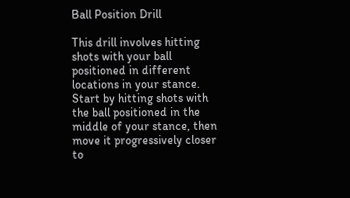Ball Position Drill

This drill involves hitting shots with your ball positioned in different locations in your stance. Start by hitting shots with the ball positioned in the middle of your stance, then move it progressively closer to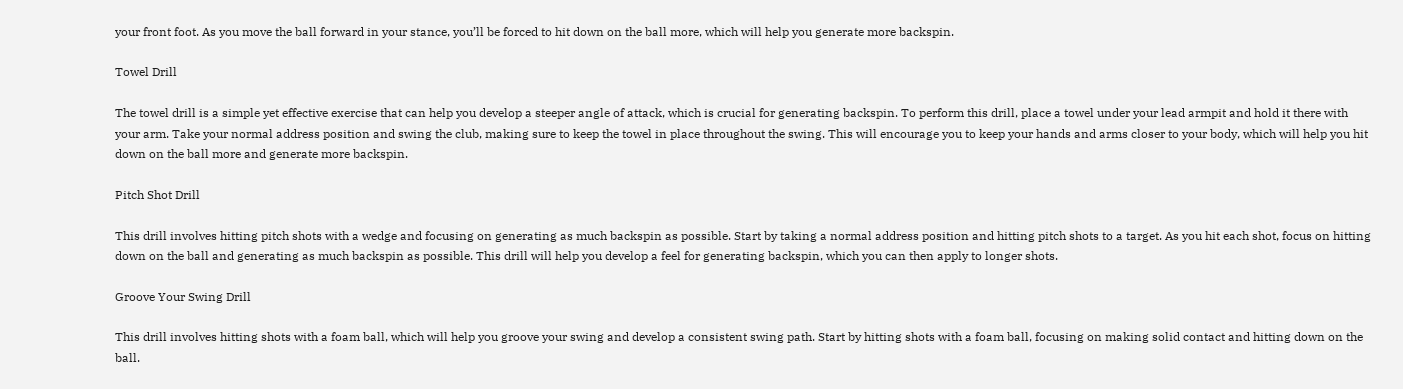your front foot. As you move the ball forward in your stance, you’ll be forced to hit down on the ball more, which will help you generate more backspin.

Towel Drill

The towel drill is a simple yet effective exercise that can help you develop a steeper angle of attack, which is crucial for generating backspin. To perform this drill, place a towel under your lead armpit and hold it there with your arm. Take your normal address position and swing the club, making sure to keep the towel in place throughout the swing. This will encourage you to keep your hands and arms closer to your body, which will help you hit down on the ball more and generate more backspin.

Pitch Shot Drill

This drill involves hitting pitch shots with a wedge and focusing on generating as much backspin as possible. Start by taking a normal address position and hitting pitch shots to a target. As you hit each shot, focus on hitting down on the ball and generating as much backspin as possible. This drill will help you develop a feel for generating backspin, which you can then apply to longer shots.

Groove Your Swing Drill

This drill involves hitting shots with a foam ball, which will help you groove your swing and develop a consistent swing path. Start by hitting shots with a foam ball, focusing on making solid contact and hitting down on the ball.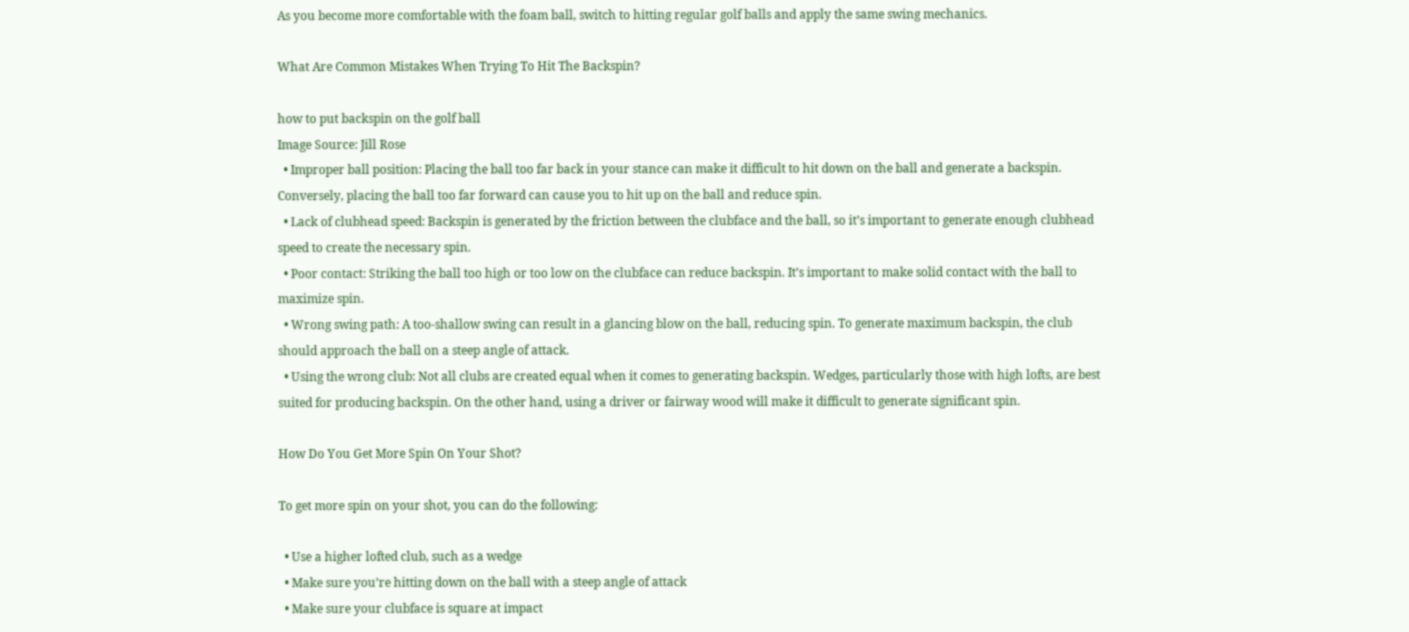As you become more comfortable with the foam ball, switch to hitting regular golf balls and apply the same swing mechanics.

What Are Common Mistakes When Trying To Hit The Backspin?

how to put backspin on the golf ball
Image Source: Jill Rose
  • Improper ball position: Placing the ball too far back in your stance can make it difficult to hit down on the ball and generate a backspin. Conversely, placing the ball too far forward can cause you to hit up on the ball and reduce spin.
  • Lack of clubhead speed: Backspin is generated by the friction between the clubface and the ball, so it’s important to generate enough clubhead speed to create the necessary spin.
  • Poor contact: Striking the ball too high or too low on the clubface can reduce backspin. It’s important to make solid contact with the ball to maximize spin.
  • Wrong swing path: A too-shallow swing can result in a glancing blow on the ball, reducing spin. To generate maximum backspin, the club should approach the ball on a steep angle of attack.
  • Using the wrong club: Not all clubs are created equal when it comes to generating backspin. Wedges, particularly those with high lofts, are best suited for producing backspin. On the other hand, using a driver or fairway wood will make it difficult to generate significant spin.

How Do You Get More Spin On Your Shot?

To get more spin on your shot, you can do the following:

  • Use a higher lofted club, such as a wedge
  • Make sure you’re hitting down on the ball with a steep angle of attack
  • Make sure your clubface is square at impact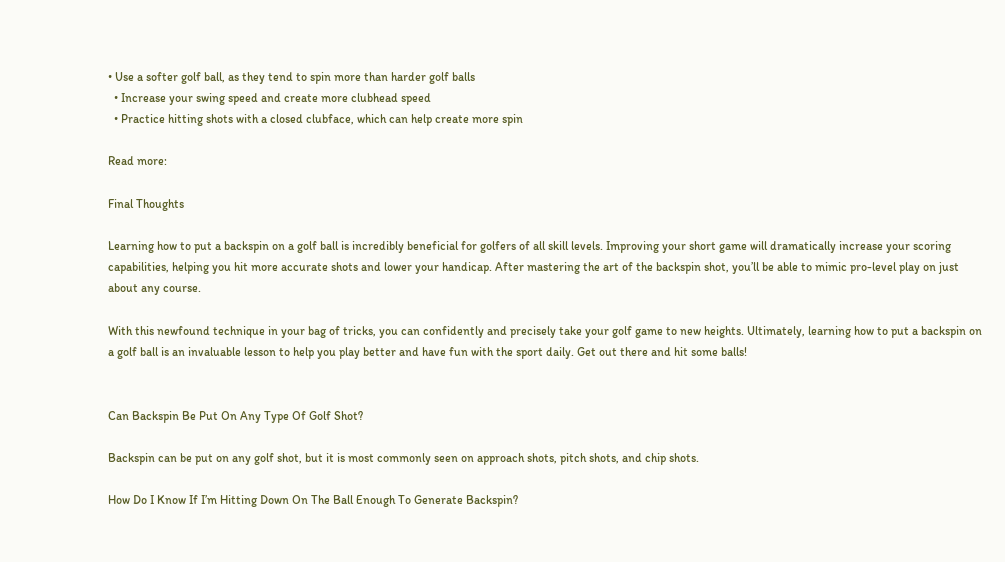• Use a softer golf ball, as they tend to spin more than harder golf balls
  • Increase your swing speed and create more clubhead speed
  • Practice hitting shots with a closed clubface, which can help create more spin

Read more:

Final Thoughts

Learning how to put a backspin on a golf ball is incredibly beneficial for golfers of all skill levels. Improving your short game will dramatically increase your scoring capabilities, helping you hit more accurate shots and lower your handicap. After mastering the art of the backspin shot, you’ll be able to mimic pro-level play on just about any course.

With this newfound technique in your bag of tricks, you can confidently and precisely take your golf game to new heights. Ultimately, learning how to put a backspin on a golf ball is an invaluable lesson to help you play better and have fun with the sport daily. Get out there and hit some balls!


Can Backspin Be Put On Any Type Of Golf Shot?

Backspin can be put on any golf shot, but it is most commonly seen on approach shots, pitch shots, and chip shots.

How Do I Know If I’m Hitting Down On The Ball Enough To Generate Backspin?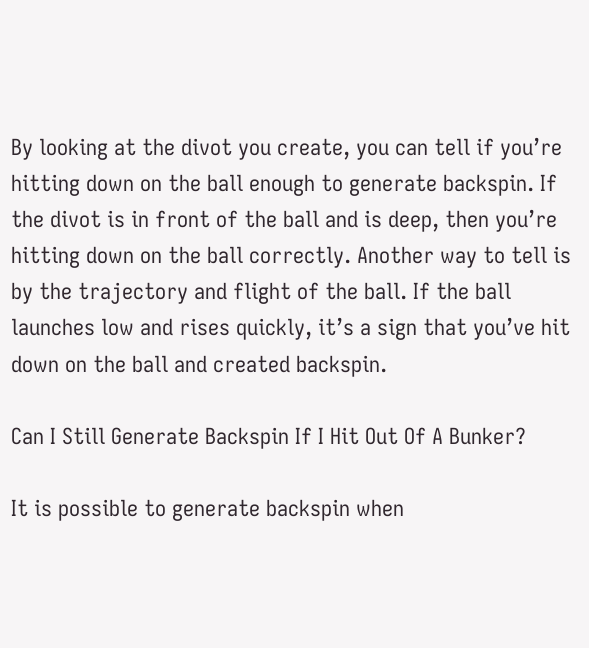By looking at the divot you create, you can tell if you’re hitting down on the ball enough to generate backspin. If the divot is in front of the ball and is deep, then you’re hitting down on the ball correctly. Another way to tell is by the trajectory and flight of the ball. If the ball launches low and rises quickly, it’s a sign that you’ve hit down on the ball and created backspin.

Can I Still Generate Backspin If I Hit Out Of A Bunker?

It is possible to generate backspin when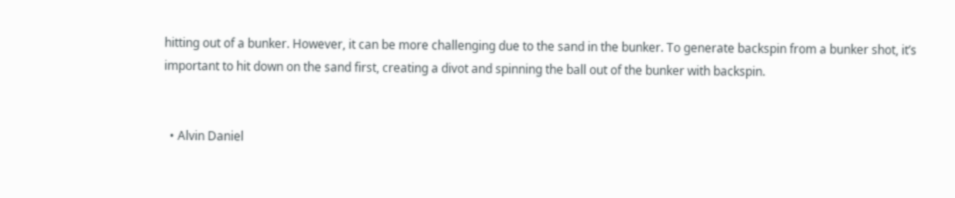hitting out of a bunker. However, it can be more challenging due to the sand in the bunker. To generate backspin from a bunker shot, it’s important to hit down on the sand first, creating a divot and spinning the ball out of the bunker with backspin.


  • Alvin Daniel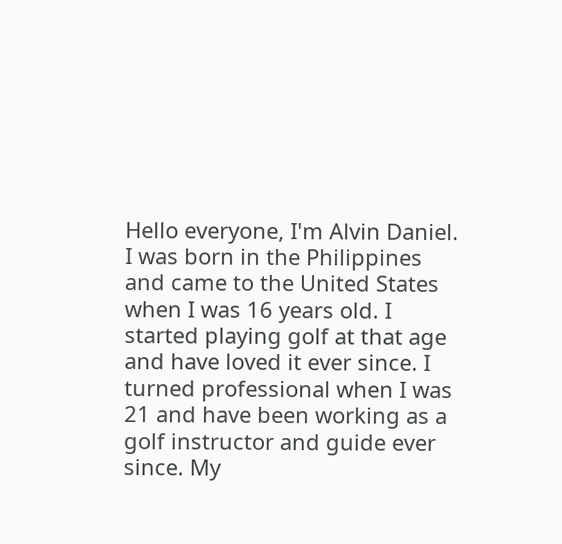Hello everyone, I'm Alvin Daniel. I was born in the Philippines and came to the United States when I was 16 years old. I started playing golf at that age and have loved it ever since. I turned professional when I was 21 and have been working as a golf instructor and guide ever since. My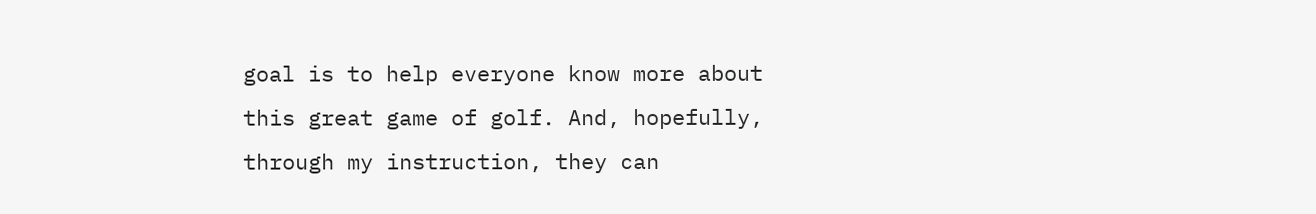goal is to help everyone know more about this great game of golf. And, hopefully, through my instruction, they can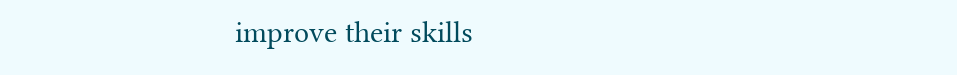improve their skills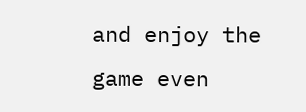and enjoy the game even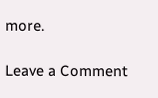more.

Leave a Comment